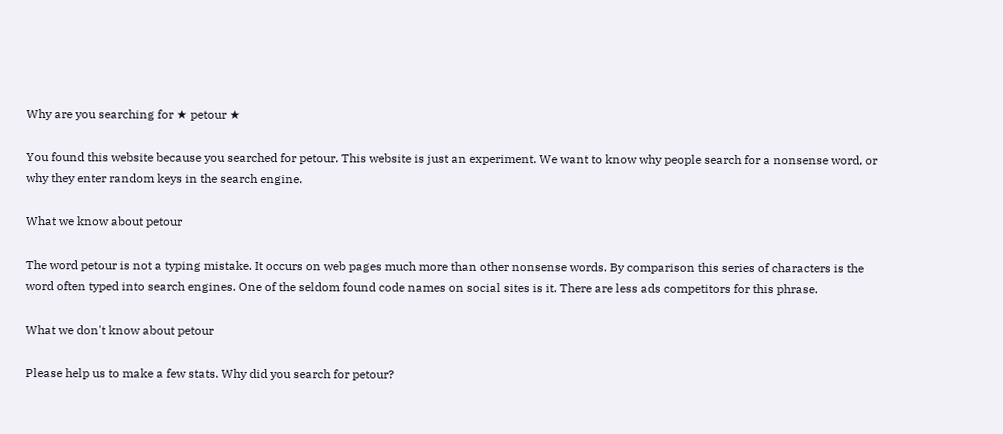Why are you searching for ★ petour ★

You found this website because you searched for petour. This website is just an experiment. We want to know why people search for a nonsense word, or why they enter random keys in the search engine.

What we know about petour

The word petour is not a typing mistake. It occurs on web pages much more than other nonsense words. By comparison this series of characters is the word often typed into search engines. One of the seldom found code names on social sites is it. There are less ads competitors for this phrase.

What we don't know about petour

Please help us to make a few stats. Why did you search for petour?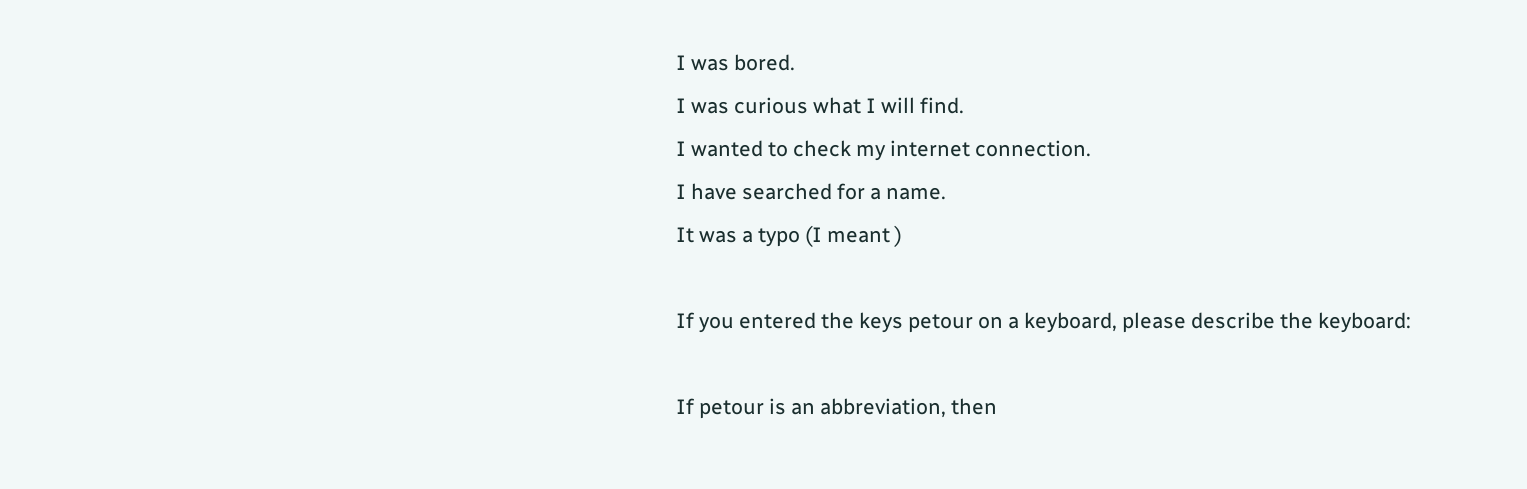I was bored.
I was curious what I will find.
I wanted to check my internet connection.
I have searched for a name.
It was a typo (I meant )

If you entered the keys petour on a keyboard, please describe the keyboard:

If petour is an abbreviation, then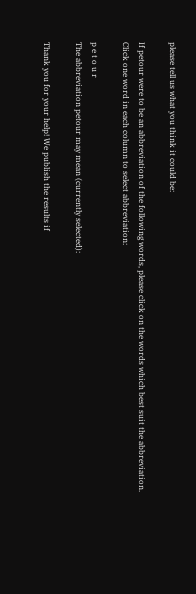please tell us what you think it could be:

If petour were to be an abbreviation of the following words, please click on the words which best suit the abbreviation.
Click one word in each column to select abbreviation:

p e t o u r
The abbreviation petour may mean (currently selected):

Thank you for your help! We publish the results if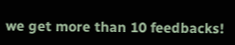we get more than 10 feedbacks!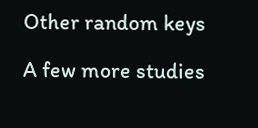Other random keys

A few more studies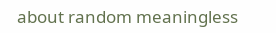about random meaningless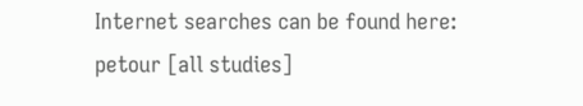Internet searches can be found here:
petour [all studies]